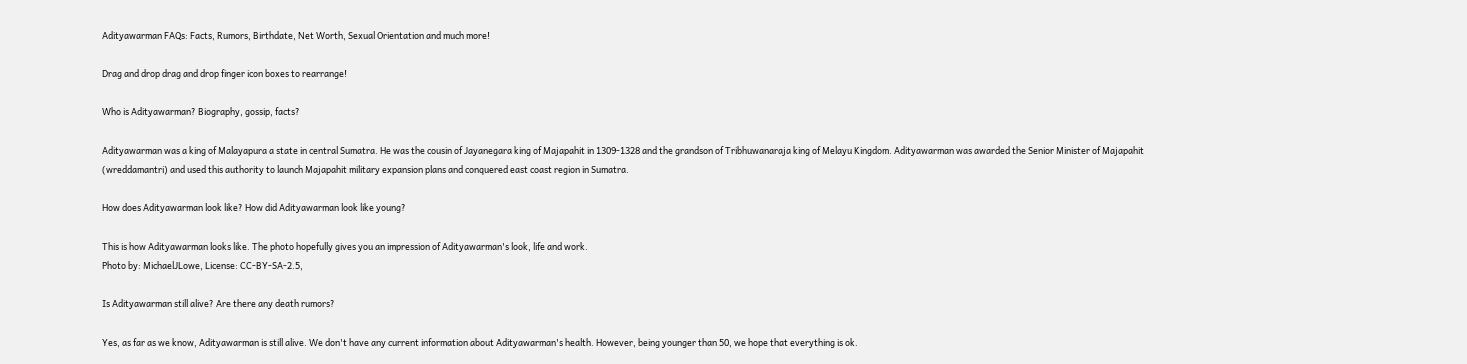Adityawarman FAQs: Facts, Rumors, Birthdate, Net Worth, Sexual Orientation and much more!

Drag and drop drag and drop finger icon boxes to rearrange!

Who is Adityawarman? Biography, gossip, facts?

Adityawarman was a king of Malayapura a state in central Sumatra. He was the cousin of Jayanegara king of Majapahit in 1309-1328 and the grandson of Tribhuwanaraja king of Melayu Kingdom. Adityawarman was awarded the Senior Minister of Majapahit (wreddamantri) and used this authority to launch Majapahit military expansion plans and conquered east coast region in Sumatra.

How does Adityawarman look like? How did Adityawarman look like young?

This is how Adityawarman looks like. The photo hopefully gives you an impression of Adityawarman's look, life and work.
Photo by: MichaelJLowe, License: CC-BY-SA-2.5,

Is Adityawarman still alive? Are there any death rumors?

Yes, as far as we know, Adityawarman is still alive. We don't have any current information about Adityawarman's health. However, being younger than 50, we hope that everything is ok.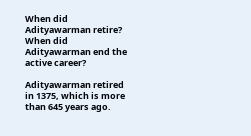When did Adityawarman retire? When did Adityawarman end the active career?

Adityawarman retired in 1375, which is more than 645 years ago.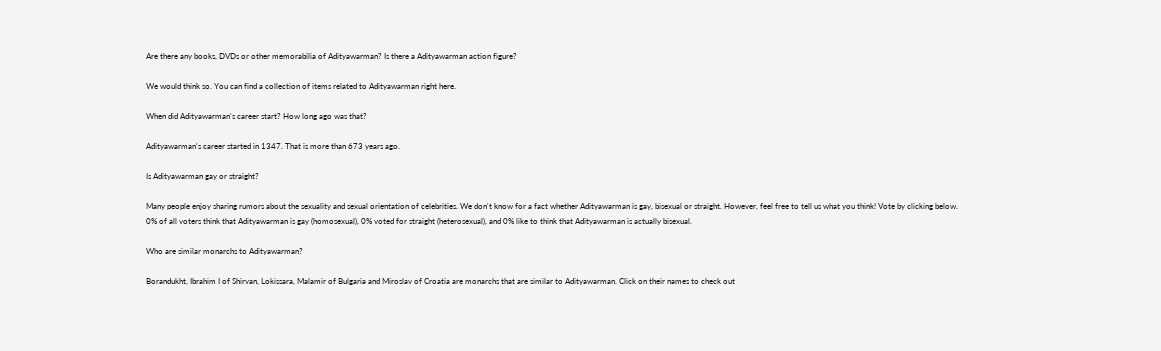Are there any books, DVDs or other memorabilia of Adityawarman? Is there a Adityawarman action figure?

We would think so. You can find a collection of items related to Adityawarman right here.

When did Adityawarman's career start? How long ago was that?

Adityawarman's career started in 1347. That is more than 673 years ago.

Is Adityawarman gay or straight?

Many people enjoy sharing rumors about the sexuality and sexual orientation of celebrities. We don't know for a fact whether Adityawarman is gay, bisexual or straight. However, feel free to tell us what you think! Vote by clicking below.
0% of all voters think that Adityawarman is gay (homosexual), 0% voted for straight (heterosexual), and 0% like to think that Adityawarman is actually bisexual.

Who are similar monarchs to Adityawarman?

Borandukht, Ibrahim I of Shirvan, Lokissara, Malamir of Bulgaria and Miroslav of Croatia are monarchs that are similar to Adityawarman. Click on their names to check out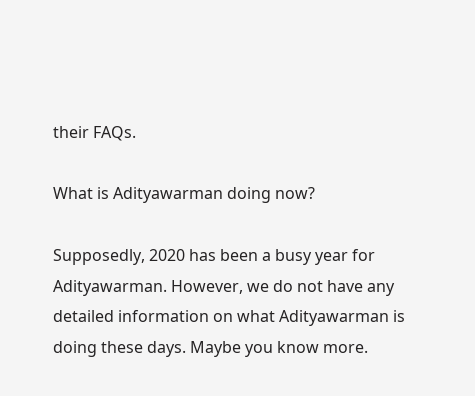their FAQs.

What is Adityawarman doing now?

Supposedly, 2020 has been a busy year for Adityawarman. However, we do not have any detailed information on what Adityawarman is doing these days. Maybe you know more.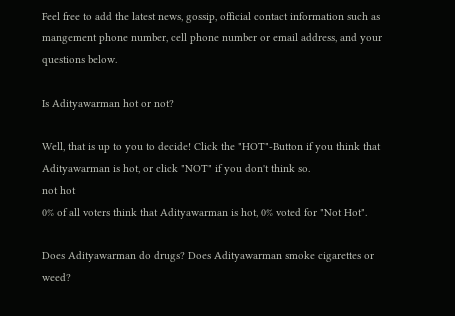Feel free to add the latest news, gossip, official contact information such as mangement phone number, cell phone number or email address, and your questions below.

Is Adityawarman hot or not?

Well, that is up to you to decide! Click the "HOT"-Button if you think that Adityawarman is hot, or click "NOT" if you don't think so.
not hot
0% of all voters think that Adityawarman is hot, 0% voted for "Not Hot".

Does Adityawarman do drugs? Does Adityawarman smoke cigarettes or weed?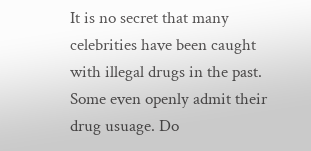It is no secret that many celebrities have been caught with illegal drugs in the past. Some even openly admit their drug usuage. Do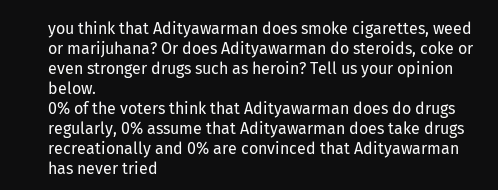you think that Adityawarman does smoke cigarettes, weed or marijuhana? Or does Adityawarman do steroids, coke or even stronger drugs such as heroin? Tell us your opinion below.
0% of the voters think that Adityawarman does do drugs regularly, 0% assume that Adityawarman does take drugs recreationally and 0% are convinced that Adityawarman has never tried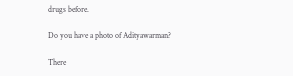drugs before.

Do you have a photo of Adityawarman?

There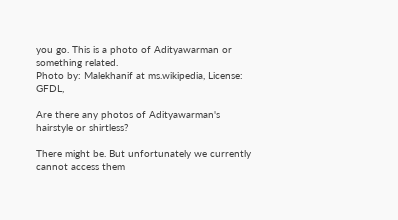you go. This is a photo of Adityawarman or something related.
Photo by: Malekhanif at ms.wikipedia, License: GFDL,

Are there any photos of Adityawarman's hairstyle or shirtless?

There might be. But unfortunately we currently cannot access them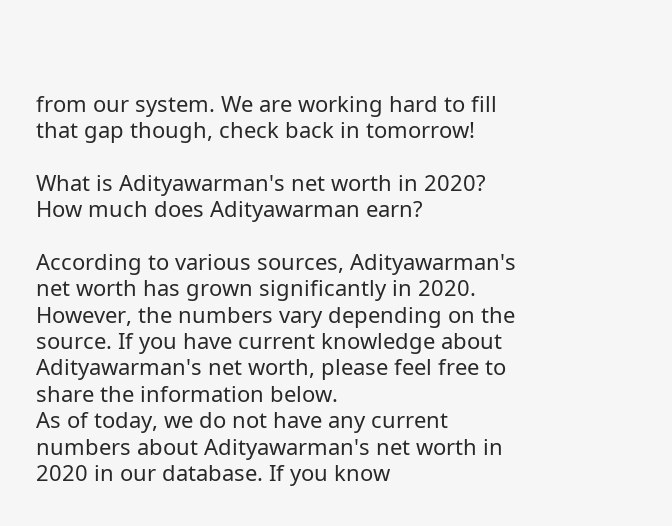from our system. We are working hard to fill that gap though, check back in tomorrow!

What is Adityawarman's net worth in 2020? How much does Adityawarman earn?

According to various sources, Adityawarman's net worth has grown significantly in 2020. However, the numbers vary depending on the source. If you have current knowledge about Adityawarman's net worth, please feel free to share the information below.
As of today, we do not have any current numbers about Adityawarman's net worth in 2020 in our database. If you know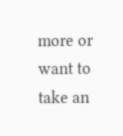more or want to take an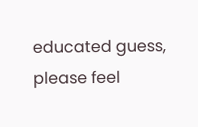educated guess, please feel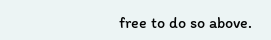free to do so above.